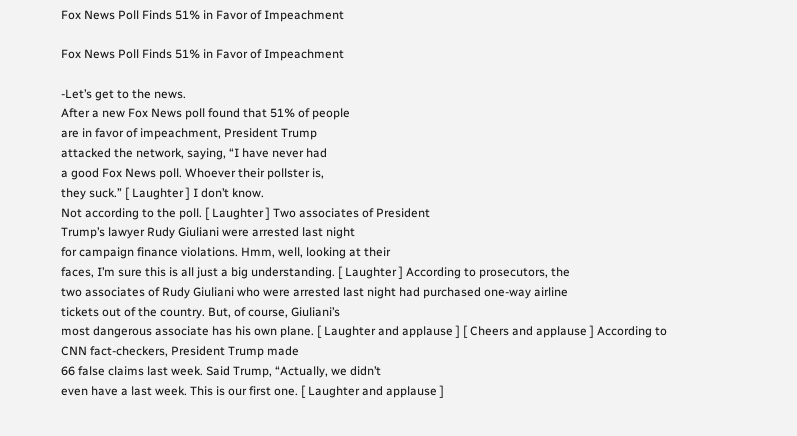Fox News Poll Finds 51% in Favor of Impeachment

Fox News Poll Finds 51% in Favor of Impeachment

-Let’s get to the news.
After a new Fox News poll found that 51% of people
are in favor of impeachment, President Trump
attacked the network, saying, “I have never had
a good Fox News poll. Whoever their pollster is,
they suck.” [ Laughter ] I don’t know.
Not according to the poll. [ Laughter ] Two associates of President
Trump’s lawyer Rudy Giuliani were arrested last night
for campaign finance violations. Hmm, well, looking at their
faces, I’m sure this is all just a big understanding. [ Laughter ] According to prosecutors, the
two associates of Rudy Giuliani who were arrested last night had purchased one-way airline
tickets out of the country. But, of course, Giuliani’s
most dangerous associate has his own plane. [ Laughter and applause ] [ Cheers and applause ] According to CNN fact-checkers, President Trump made
66 false claims last week. Said Trump, “Actually, we didn’t
even have a last week. This is our first one. [ Laughter and applause ]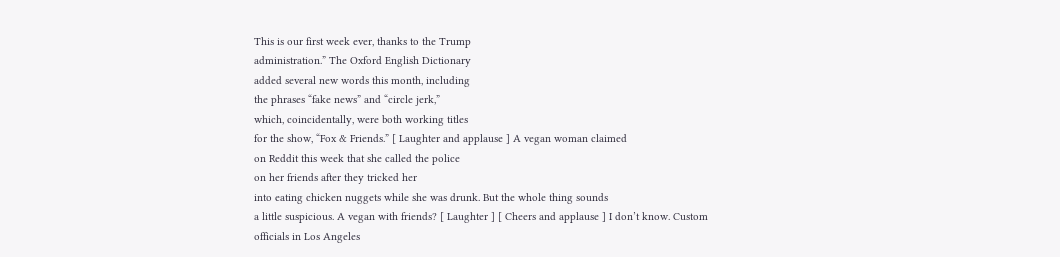This is our first week ever, thanks to the Trump
administration.” The Oxford English Dictionary
added several new words this month, including
the phrases “fake news” and “circle jerk,”
which, coincidentally, were both working titles
for the show, “Fox & Friends.” [ Laughter and applause ] A vegan woman claimed
on Reddit this week that she called the police
on her friends after they tricked her
into eating chicken nuggets while she was drunk. But the whole thing sounds
a little suspicious. A vegan with friends? [ Laughter ] [ Cheers and applause ] I don’t know. Custom officials in Los Angeles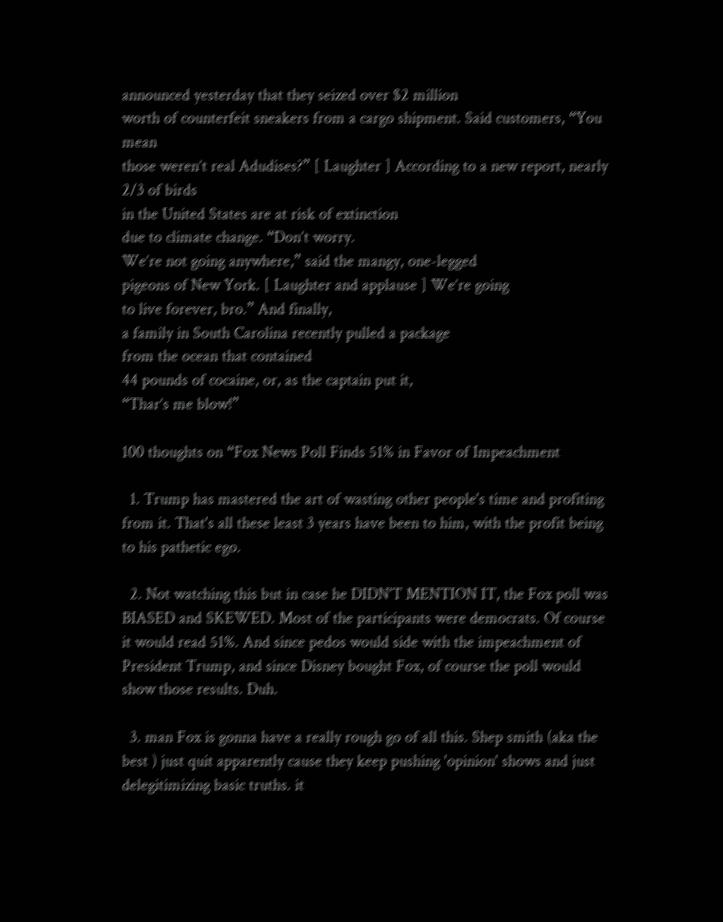announced yesterday that they seized over $2 million
worth of counterfeit sneakers from a cargo shipment. Said customers, “You mean
those weren’t real Adudises?” [ Laughter ] According to a new report, nearly 2/3 of birds
in the United States are at risk of extinction
due to climate change. “Don’t worry.
We’re not going anywhere,” said the mangy, one-legged
pigeons of New York. [ Laughter and applause ] We’re going
to live forever, bro.” And finally,
a family in South Carolina recently pulled a package
from the ocean that contained
44 pounds of cocaine, or, as the captain put it,
“Thar’s me blow!”

100 thoughts on “Fox News Poll Finds 51% in Favor of Impeachment

  1. Trump has mastered the art of wasting other people's time and profiting from it. That's all these least 3 years have been to him, with the profit being to his pathetic ego.

  2. Not watching this but in case he DIDN'T MENTION IT, the Fox poll was BIASED and SKEWED. Most of the participants were democrats. Of course it would read 51%. And since pedos would side with the impeachment of President Trump, and since Disney bought Fox, of course the poll would show those results. Duh.

  3. man Fox is gonna have a really rough go of all this. Shep smith (aka the best ) just quit apparently cause they keep pushing 'opinion' shows and just delegitimizing basic truths. it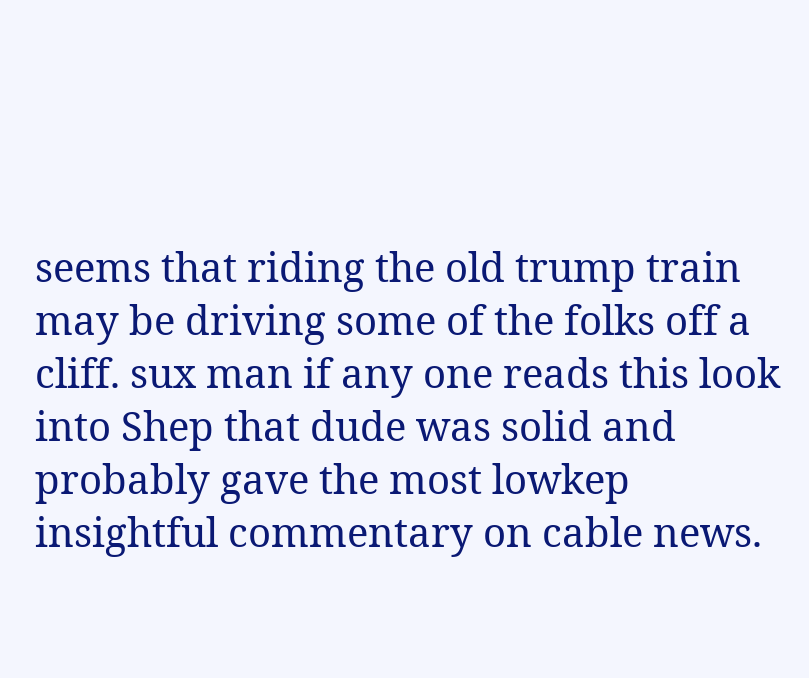seems that riding the old trump train may be driving some of the folks off a cliff. sux man if any one reads this look into Shep that dude was solid and probably gave the most lowkep insightful commentary on cable news.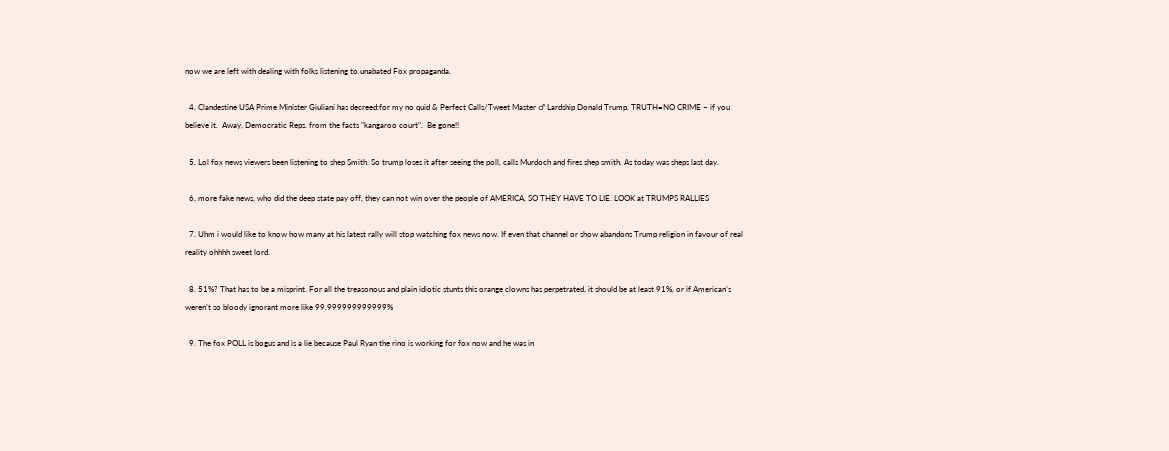now we are left with dealing with folks listening to unabated Fox propaganda.

  4. Clandestine USA Prime Minister Giuliani has decreed:for my no quid & Perfect Calls/Tweet Master ♂ Lardship Donald Trump. TRUTH=NO CRIME – if you believe it.  Away, Democratic Reps. from the facts "kangaroo court".  Be gone!!

  5. Lol fox news viewers been listening to shep Smith. So trump loses it after seeing the poll, calls Murdoch and fires shep smith. As today was sheps last day.

  6. more fake news, who did the deep state pay off, they can not win over the people of AMERICA, SO THEY HAVE TO LIE. LOOK at TRUMPS RALLIES

  7. Uhm i would like to know how many at his latest rally will stop watching fox news now. If even that channel or show abandons Trump religion in favour of real reality ohhhh sweet lord.

  8. 51%? That has to be a misprint. For all the treasonous and plain idiotic stunts this orange clowns has perpetrated, it should be at least 91%, or if American’s weren’t so bloody ignorant more like 99.999999999999%

  9. The fox POLL is bogus and is a lie because Paul Ryan the rino is working for fox now and he was in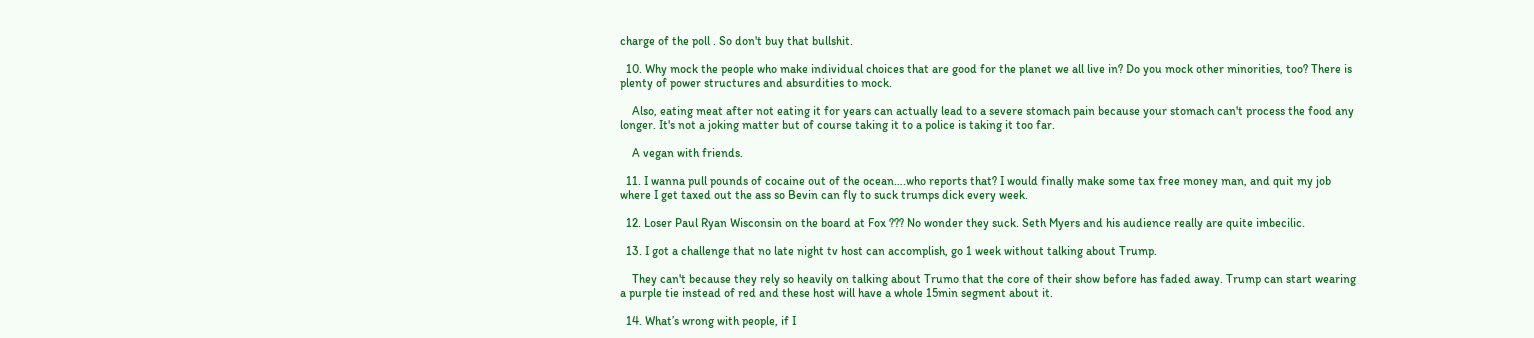charge of the poll . So don't buy that bullshit.

  10. Why mock the people who make individual choices that are good for the planet we all live in? Do you mock other minorities, too? There is plenty of power structures and absurdities to mock.

    Also, eating meat after not eating it for years can actually lead to a severe stomach pain because your stomach can't process the food any longer. It's not a joking matter but of course taking it to a police is taking it too far.

    A vegan with friends.

  11. I wanna pull pounds of cocaine out of the ocean….who reports that? I would finally make some tax free money man, and quit my job where I get taxed out the ass so Bevin can fly to suck trumps dick every week.

  12. Loser Paul Ryan Wisconsin on the board at Fox ??? No wonder they suck. Seth Myers and his audience really are quite imbecilic.

  13. I got a challenge that no late night tv host can accomplish, go 1 week without talking about Trump.

    They can't because they rely so heavily on talking about Trumo that the core of their show before has faded away. Trump can start wearing a purple tie instead of red and these host will have a whole 15min segment about it.

  14. What’s wrong with people, if I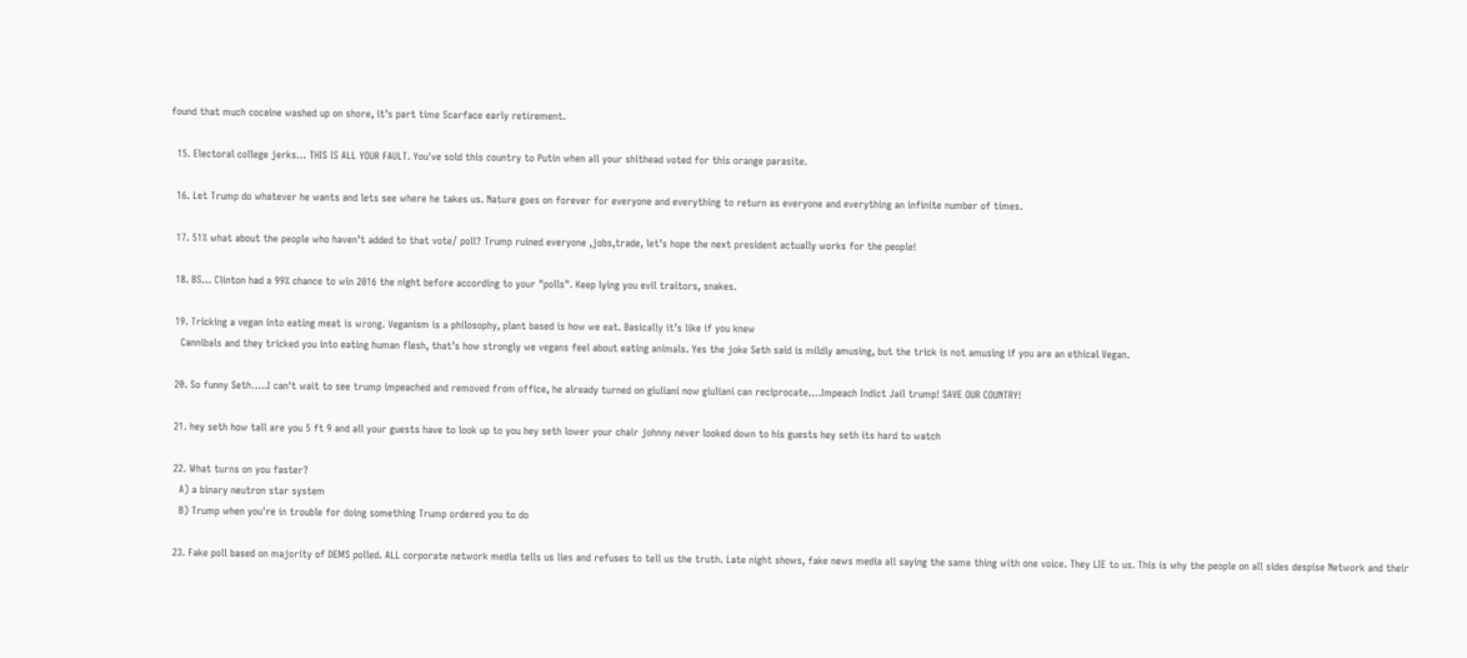found that much cocaine washed up on shore, it’s part time Scarface early retirement.

  15. Electoral college jerks… THIS IS ALL YOUR FAULT. You've sold this country to Putin when all your shithead voted for this orange parasite.

  16. Let Trump do whatever he wants and lets see where he takes us. Nature goes on forever for everyone and everything to return as everyone and everything an infinite number of times.

  17. 51% what about the people who haven’t added to that vote/ poll? Trump ruined everyone ,jobs,trade, let’s hope the next president actually works for the people!

  18. BS… Clinton had a 99% chance to win 2016 the night before according to your "polls". Keep lying you evil traitors, snakes.

  19. Tricking a vegan into eating meat is wrong. Veganism is a philosophy, plant based is how we eat. Basically it’s like if you knew
    Cannibals and they tricked you into eating human flesh, that’s how strongly we vegans feel about eating animals. Yes the joke Seth said is mildly amusing, but the trick is not amusing if you are an ethical Vegan.

  20. So funny Seth…..I can't wait to see trump impeached and removed from office, he already turned on giuliani now giuliani can reciprocate….Impeach Indict Jail trump! SAVE OUR COUNTRY!

  21. hey seth how tall are you 5 ft 9 and all your guests have to look up to you hey seth lower your chair johnny never looked down to his guests hey seth its hard to watch

  22. What turns on you faster?
    A) a binary neutron star system
    B) Trump when you're in trouble for doing something Trump ordered you to do

  23. Fake poll based on majority of DEMS polled. ALL corporate network media tells us lies and refuses to tell us the truth. Late night shows, fake news media all saying the same thing with one voice. They LIE to us. This is why the people on all sides despise Network and their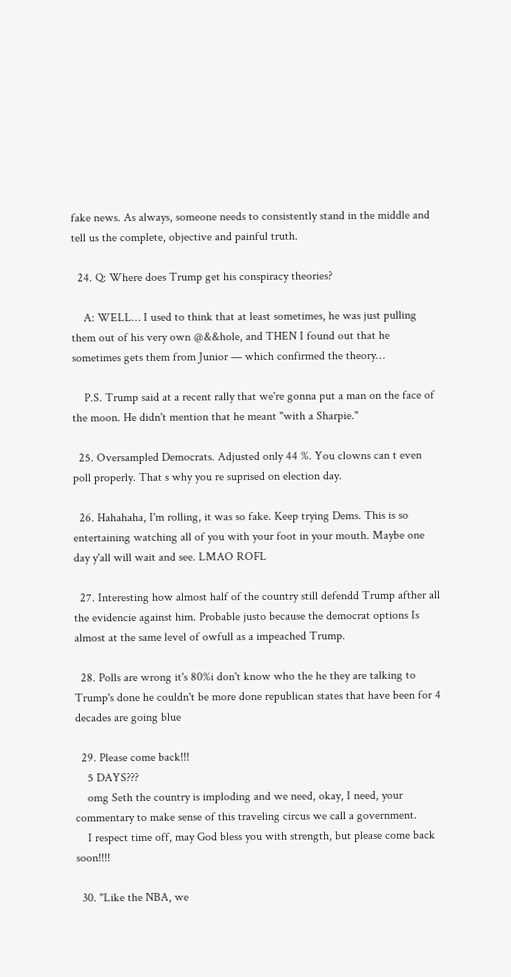fake news. As always, someone needs to consistently stand in the middle and tell us the complete, objective and painful truth.

  24. Q: Where does Trump get his conspiracy theories?

    A: WELL… I used to think that at least sometimes, he was just pulling them out of his very own @&&hole, and THEN I found out that he sometimes gets them from Junior — which confirmed the theory…

    P.S. Trump said at a recent rally that we're gonna put a man on the face of the moon. He didn't mention that he meant "with a Sharpie."

  25. Oversampled Democrats. Adjusted only 44 %. You clowns can t even poll properly. That s why you re suprised on election day.

  26. Hahahaha, I'm rolling, it was so fake. Keep trying Dems. This is so entertaining watching all of you with your foot in your mouth. Maybe one day y'all will wait and see. LMAO ROFL

  27. Interesting how almost half of the country still defendd Trump afther all the evidencie against him. Probable justo because the democrat options Is almost at the same level of owfull as a impeached Trump.

  28. Polls are wrong it's 80%i don't know who the he they are talking to Trump's done he couldn't be more done republican states that have been for 4 decades are going blue

  29. Please come back!!!
    5 DAYS???
    omg Seth the country is imploding and we need, okay, I need, your commentary to make sense of this traveling circus we call a government.
    I respect time off, may God bless you with strength, but please come back soon!!!!

  30. "Like the NBA, we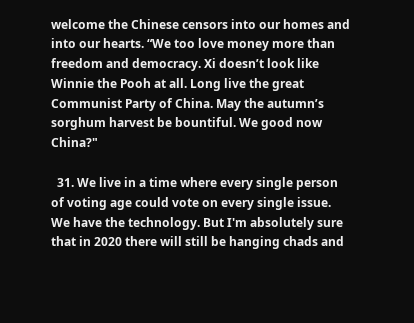welcome the Chinese censors into our homes and into our hearts. “We too love money more than freedom and democracy. Xi doesn’t look like Winnie the Pooh at all. Long live the great Communist Party of China. May the autumn’s sorghum harvest be bountiful. We good now China?"

  31. We live in a time where every single person of voting age could vote on every single issue. We have the technology. But I'm absolutely sure that in 2020 there will still be hanging chads and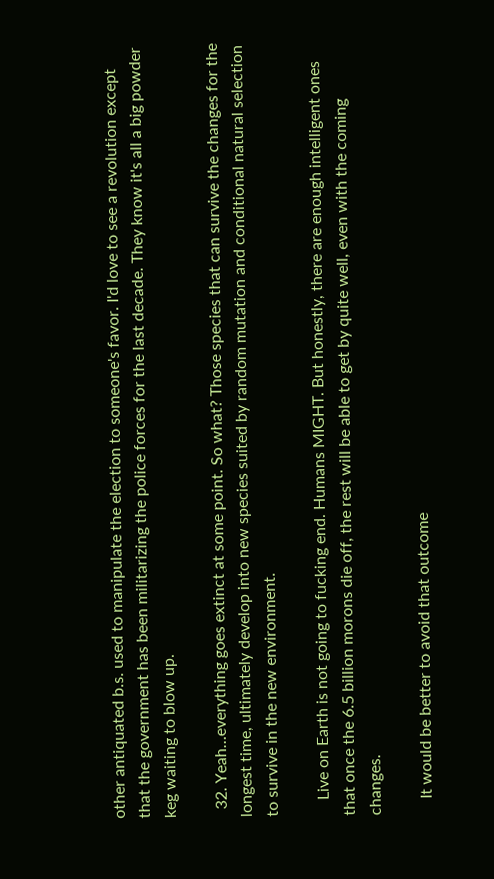other antiquated b.s. used to manipulate the election to someone's favor. I'd love to see a revolution except that the government has been militarizing the police forces for the last decade. They know it's all a big powder keg waiting to blow up.

  32. Yeah…everything goes extinct at some point. So what? Those species that can survive the changes for the longest time, ultimately develop into new species suited by random mutation and conditional natural selection to survive in the new environment.

    Live on Earth is not going to fucking end. Humans MIGHT. But honestly, there are enough intelligent ones that once the 6.5 billion morons die off, the rest will be able to get by quite well, even with the coming changes.

    It would be better to avoid that outcome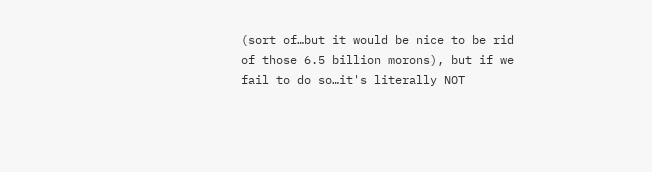(sort of…but it would be nice to be rid of those 6.5 billion morons), but if we fail to do so…it's literally NOT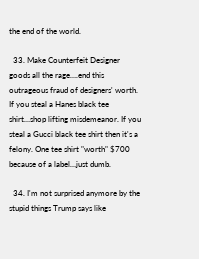the end of the world.

  33. Make Counterfeit Designer goods all the rage….end this outrageous fraud of designers' worth. If you steal a Hanes black tee shirt…shop lifting misdemeanor. If you steal a Gucci black tee shirt then it's a felony. One tee shirt "worth" $700 because of a label…just dumb.

  34. I'm not surprised anymore by the stupid things Trump says like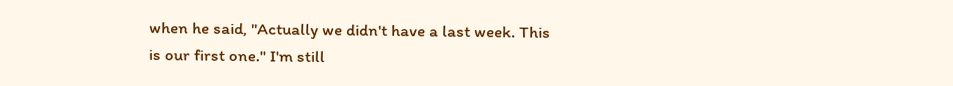when he said, "Actually we didn't have a last week. This is our first one." I'm still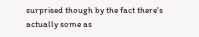surprised though by the fact there's actually some as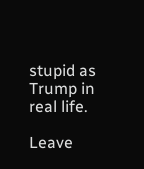stupid as Trump in real life.

Leave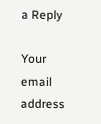a Reply

Your email address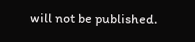will not be published.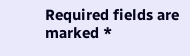Required fields are marked *